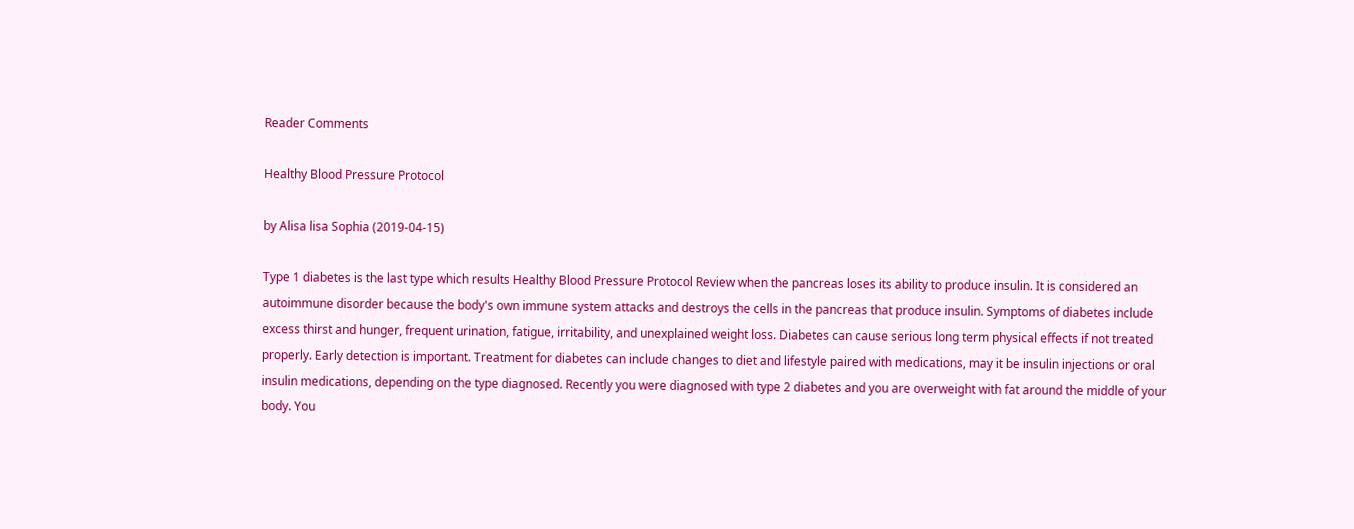Reader Comments

Healthy Blood Pressure Protocol

by Alisa lisa Sophia (2019-04-15)

Type 1 diabetes is the last type which results Healthy Blood Pressure Protocol Review when the pancreas loses its ability to produce insulin. It is considered an autoimmune disorder because the body's own immune system attacks and destroys the cells in the pancreas that produce insulin. Symptoms of diabetes include excess thirst and hunger, frequent urination, fatigue, irritability, and unexplained weight loss. Diabetes can cause serious long term physical effects if not treated properly. Early detection is important. Treatment for diabetes can include changes to diet and lifestyle paired with medications, may it be insulin injections or oral insulin medications, depending on the type diagnosed. Recently you were diagnosed with type 2 diabetes and you are overweight with fat around the middle of your body. You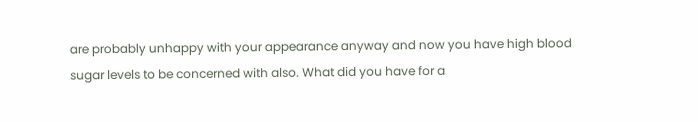are probably unhappy with your appearance anyway and now you have high blood sugar levels to be concerned with also. What did you have for a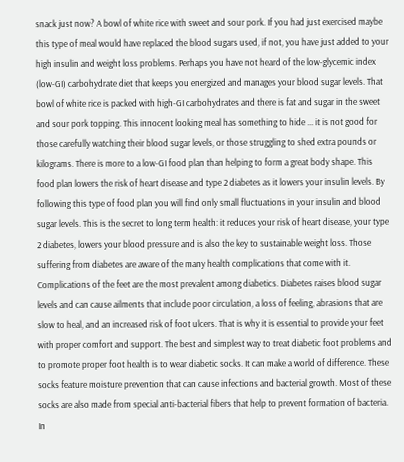snack just now? A bowl of white rice with sweet and sour pork. If you had just exercised maybe this type of meal would have replaced the blood sugars used, if not, you have just added to your high insulin and weight loss problems. Perhaps you have not heard of the low-glycemic index (low-GI) carbohydrate diet that keeps you energized and manages your blood sugar levels. That bowl of white rice is packed with high-GI carbohydrates and there is fat and sugar in the sweet and sour pork topping. This innocent looking meal has something to hide ... it is not good for those carefully watching their blood sugar levels, or those struggling to shed extra pounds or kilograms. There is more to a low-GI food plan than helping to form a great body shape. This food plan lowers the risk of heart disease and type 2 diabetes as it lowers your insulin levels. By following this type of food plan you will find only small fluctuations in your insulin and blood sugar levels. This is the secret to long term health: it reduces your risk of heart disease, your type 2 diabetes, lowers your blood pressure and is also the key to sustainable weight loss. Those suffering from diabetes are aware of the many health complications that come with it. Complications of the feet are the most prevalent among diabetics. Diabetes raises blood sugar levels and can cause ailments that include poor circulation, a loss of feeling, abrasions that are slow to heal, and an increased risk of foot ulcers. That is why it is essential to provide your feet with proper comfort and support. The best and simplest way to treat diabetic foot problems and to promote proper foot health is to wear diabetic socks. It can make a world of difference. These socks feature moisture prevention that can cause infections and bacterial growth. Most of these socks are also made from special anti-bacterial fibers that help to prevent formation of bacteria. In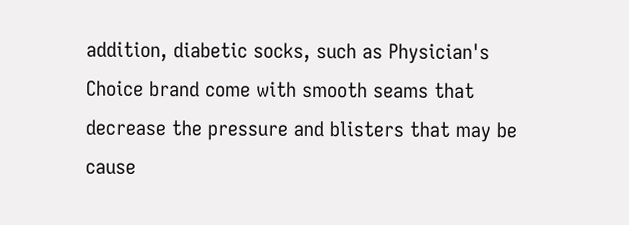addition, diabetic socks, such as Physician's Choice brand come with smooth seams that decrease the pressure and blisters that may be cause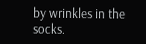by wrinkles in the socks.